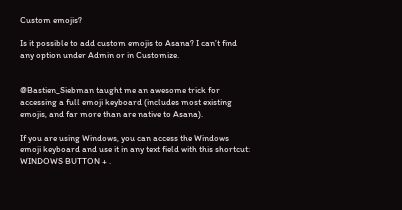Custom emojis?

Is it possible to add custom emojis to Asana? I can’t find any option under Admin or in Customize.


@Bastien_Siebman taught me an awesome trick for accessing a full emoji keyboard (includes most existing emojis, and far more than are native to Asana).

If you are using Windows, you can access the Windows emoji keyboard and use it in any text field with this shortcut: WINDOWS BUTTON + .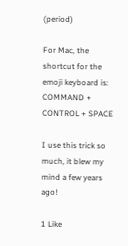(period)

For Mac, the shortcut for the emoji keyboard is: COMMAND + CONTROL + SPACE

I use this trick so much, it blew my mind a few years ago!

1 Like